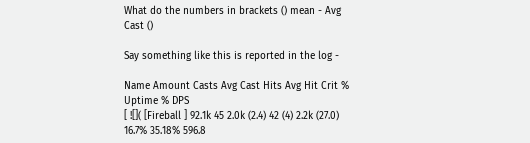What do the numbers in brackets () mean - Avg Cast ()

Say something like this is reported in the log -

Name Amount Casts Avg Cast Hits Avg Hit Crit % Uptime % DPS
[ ![]( [Fireball ] 92.1k 45 2.0k (2.4) 42 (4) 2.2k (27.0) 16.7% 35.18% 596.8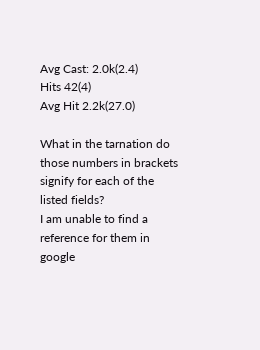Avg Cast: 2.0k(2.4)
Hits 42(4)
Avg Hit 2.2k(27.0)

What in the tarnation do those numbers in brackets signify for each of the listed fields?
I am unable to find a reference for them in google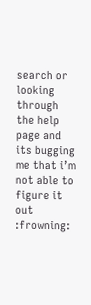search or looking through the help page and its bugging me that i’m not able to figure it out :frowning: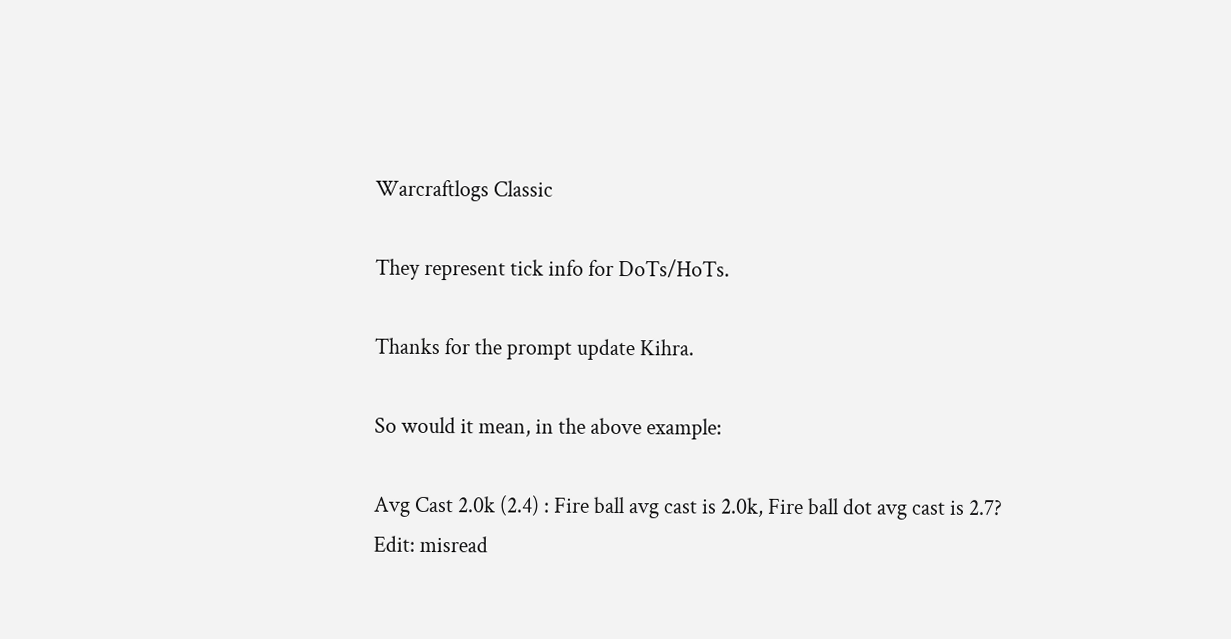Warcraftlogs Classic

They represent tick info for DoTs/HoTs.

Thanks for the prompt update Kihra.

So would it mean, in the above example:

Avg Cast 2.0k (2.4) : Fire ball avg cast is 2.0k, Fire ball dot avg cast is 2.7?
Edit: misread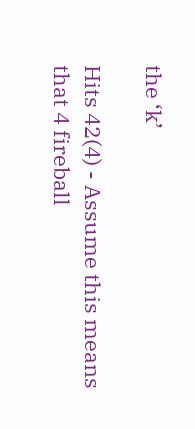the ‘k’

Hits 42(4) - Assume this means that 4 fireball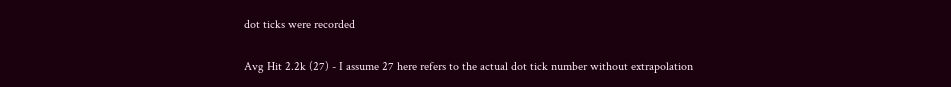dot ticks were recorded

Avg Hit 2.2k (27) - I assume 27 here refers to the actual dot tick number without extrapolation